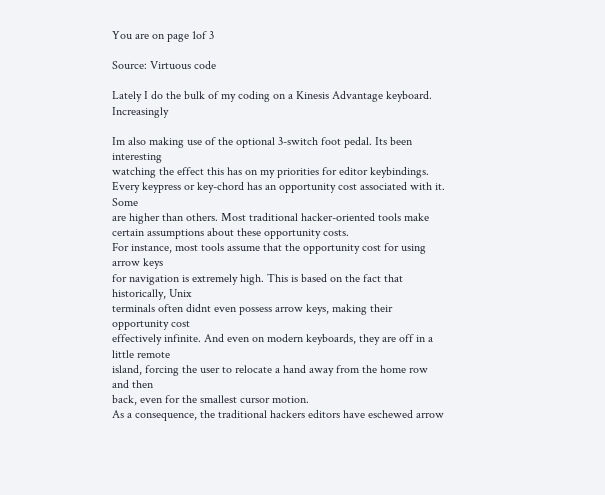You are on page 1of 3

Source: Virtuous code

Lately I do the bulk of my coding on a Kinesis Advantage keyboard. Increasingly

Im also making use of the optional 3-switch foot pedal. Its been interesting
watching the effect this has on my priorities for editor keybindings.
Every keypress or key-chord has an opportunity cost associated with it. Some
are higher than others. Most traditional hacker-oriented tools make certain assumptions about these opportunity costs.
For instance, most tools assume that the opportunity cost for using arrow keys
for navigation is extremely high. This is based on the fact that historically, Unix
terminals often didnt even possess arrow keys, making their opportunity cost
effectively infinite. And even on modern keyboards, they are off in a little remote
island, forcing the user to relocate a hand away from the home row and then
back, even for the smallest cursor motion.
As a consequence, the traditional hackers editors have eschewed arrow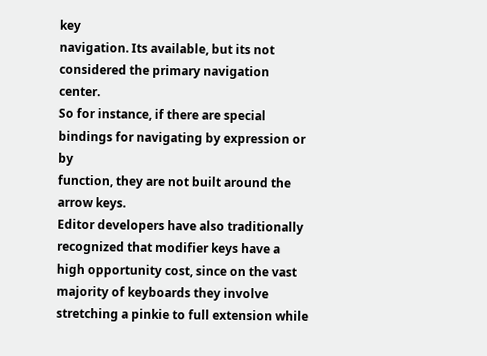key
navigation. Its available, but its not considered the primary navigation center.
So for instance, if there are special bindings for navigating by expression or by
function, they are not built around the arrow keys.
Editor developers have also traditionally recognized that modifier keys have a
high opportunity cost, since on the vast majority of keyboards they involve
stretching a pinkie to full extension while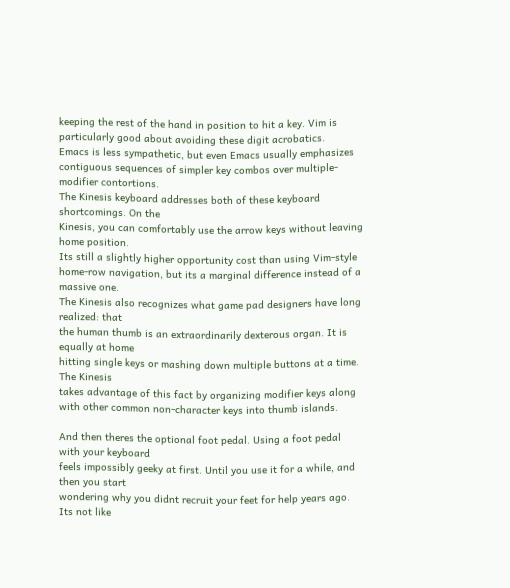keeping the rest of the hand in position to hit a key. Vim is particularly good about avoiding these digit acrobatics.
Emacs is less sympathetic, but even Emacs usually emphasizes contiguous sequences of simpler key combos over multiple-modifier contortions.
The Kinesis keyboard addresses both of these keyboard shortcomings. On the
Kinesis, you can comfortably use the arrow keys without leaving home position.
Its still a slightly higher opportunity cost than using Vim-style home-row navigation, but its a marginal difference instead of a massive one.
The Kinesis also recognizes what game pad designers have long realized: that
the human thumb is an extraordinarily dexterous organ. It is equally at home
hitting single keys or mashing down multiple buttons at a time. The Kinesis
takes advantage of this fact by organizing modifier keys along with other common non-character keys into thumb islands.

And then theres the optional foot pedal. Using a foot pedal with your keyboard
feels impossibly geeky at first. Until you use it for a while, and then you start
wondering why you didnt recruit your feet for help years ago. Its not like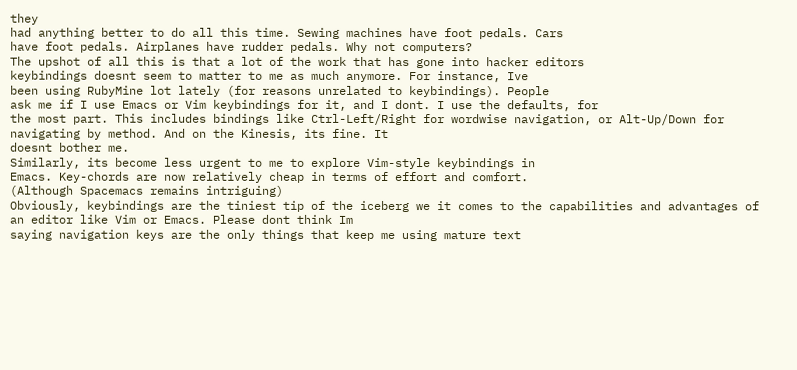they
had anything better to do all this time. Sewing machines have foot pedals. Cars
have foot pedals. Airplanes have rudder pedals. Why not computers?
The upshot of all this is that a lot of the work that has gone into hacker editors
keybindings doesnt seem to matter to me as much anymore. For instance, Ive
been using RubyMine lot lately (for reasons unrelated to keybindings). People
ask me if I use Emacs or Vim keybindings for it, and I dont. I use the defaults, for
the most part. This includes bindings like Ctrl-Left/Right for wordwise navigation, or Alt-Up/Down for navigating by method. And on the Kinesis, its fine. It
doesnt bother me.
Similarly, its become less urgent to me to explore Vim-style keybindings in
Emacs. Key-chords are now relatively cheap in terms of effort and comfort.
(Although Spacemacs remains intriguing)
Obviously, keybindings are the tiniest tip of the iceberg we it comes to the capabilities and advantages of an editor like Vim or Emacs. Please dont think Im
saying navigation keys are the only things that keep me using mature text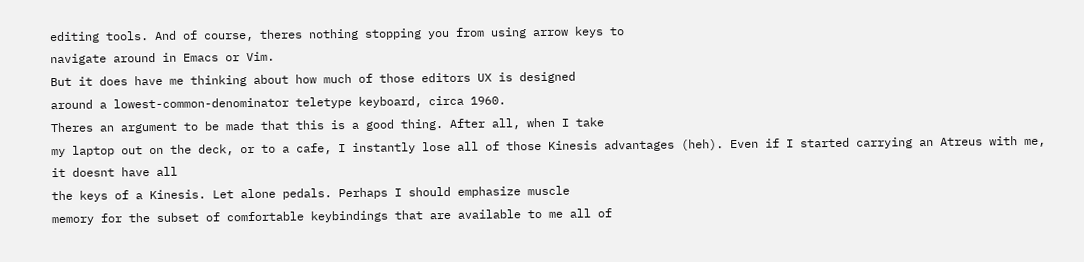editing tools. And of course, theres nothing stopping you from using arrow keys to
navigate around in Emacs or Vim.
But it does have me thinking about how much of those editors UX is designed
around a lowest-common-denominator teletype keyboard, circa 1960.
Theres an argument to be made that this is a good thing. After all, when I take
my laptop out on the deck, or to a cafe, I instantly lose all of those Kinesis advantages (heh). Even if I started carrying an Atreus with me, it doesnt have all
the keys of a Kinesis. Let alone pedals. Perhaps I should emphasize muscle
memory for the subset of comfortable keybindings that are available to me all of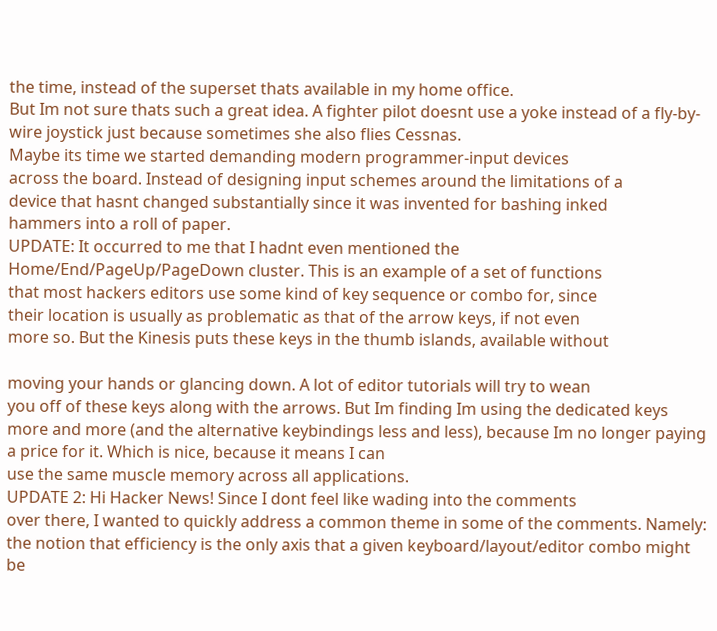the time, instead of the superset thats available in my home office.
But Im not sure thats such a great idea. A fighter pilot doesnt use a yoke instead of a fly-by-wire joystick just because sometimes she also flies Cessnas.
Maybe its time we started demanding modern programmer-input devices
across the board. Instead of designing input schemes around the limitations of a
device that hasnt changed substantially since it was invented for bashing inked
hammers into a roll of paper.
UPDATE: It occurred to me that I hadnt even mentioned the
Home/End/PageUp/PageDown cluster. This is an example of a set of functions
that most hackers editors use some kind of key sequence or combo for, since
their location is usually as problematic as that of the arrow keys, if not even
more so. But the Kinesis puts these keys in the thumb islands, available without

moving your hands or glancing down. A lot of editor tutorials will try to wean
you off of these keys along with the arrows. But Im finding Im using the dedicated keys more and more (and the alternative keybindings less and less), because Im no longer paying a price for it. Which is nice, because it means I can
use the same muscle memory across all applications.
UPDATE 2: Hi Hacker News! Since I dont feel like wading into the comments
over there, I wanted to quickly address a common theme in some of the comments. Namely: the notion that efficiency is the only axis that a given keyboard/layout/editor combo might be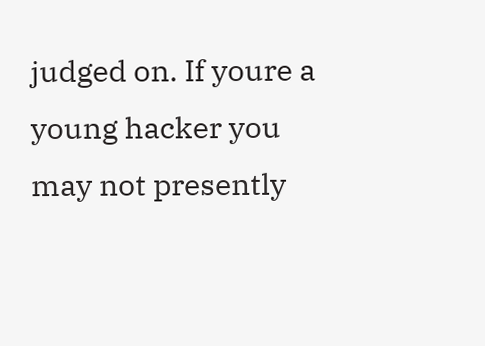judged on. If youre a young hacker you
may not presently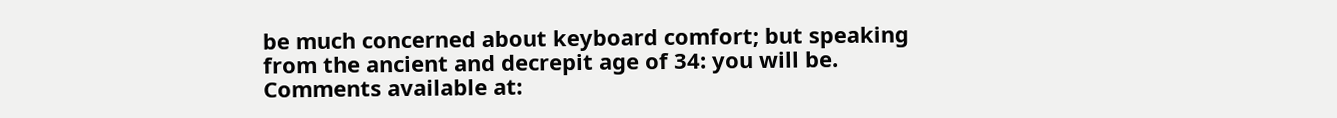be much concerned about keyboard comfort; but speaking
from the ancient and decrepit age of 34: you will be.
Comments available at: